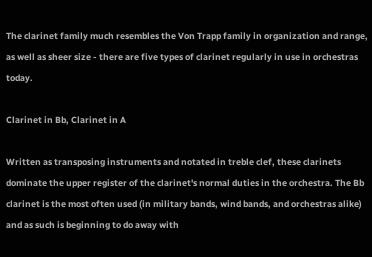The clarinet family much resembles the Von Trapp family in organization and range, as well as sheer size - there are five types of clarinet regularly in use in orchestras today.

Clarinet in Bb, Clarinet in A

Written as transposing instruments and notated in treble clef, these clarinets dominate the upper register of the clarinet's normal duties in the orchestra. The Bb clarinet is the most often used (in military bands, wind bands, and orchestras alike) and as such is beginning to do away with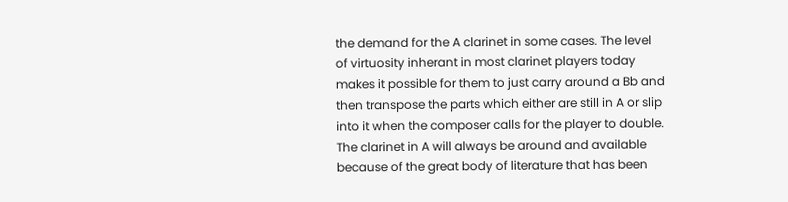the demand for the A clarinet in some cases. The level of virtuosity inherant in most clarinet players today makes it possible for them to just carry around a Bb and then transpose the parts which either are still in A or slip into it when the composer calls for the player to double. The clarinet in A will always be around and available because of the great body of literature that has been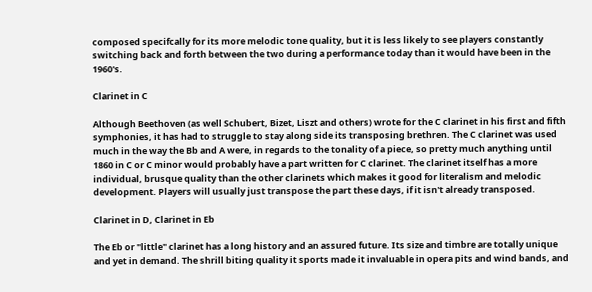composed specifcally for its more melodic tone quality, but it is less likely to see players constantly switching back and forth between the two during a performance today than it would have been in the 1960's.

Clarinet in C

Although Beethoven (as well Schubert, Bizet, Liszt and others) wrote for the C clarinet in his first and fifth symphonies, it has had to struggle to stay along side its transposing brethren. The C clarinet was used much in the way the Bb and A were, in regards to the tonality of a piece, so pretty much anything until 1860 in C or C minor would probably have a part written for C clarinet. The clarinet itself has a more individual, brusque quality than the other clarinets which makes it good for literalism and melodic development. Players will usually just transpose the part these days, if it isn't already transposed.

Clarinet in D, Clarinet in Eb

The Eb or "little" clarinet has a long history and an assured future. Its size and timbre are totally unique and yet in demand. The shrill biting quality it sports made it invaluable in opera pits and wind bands, and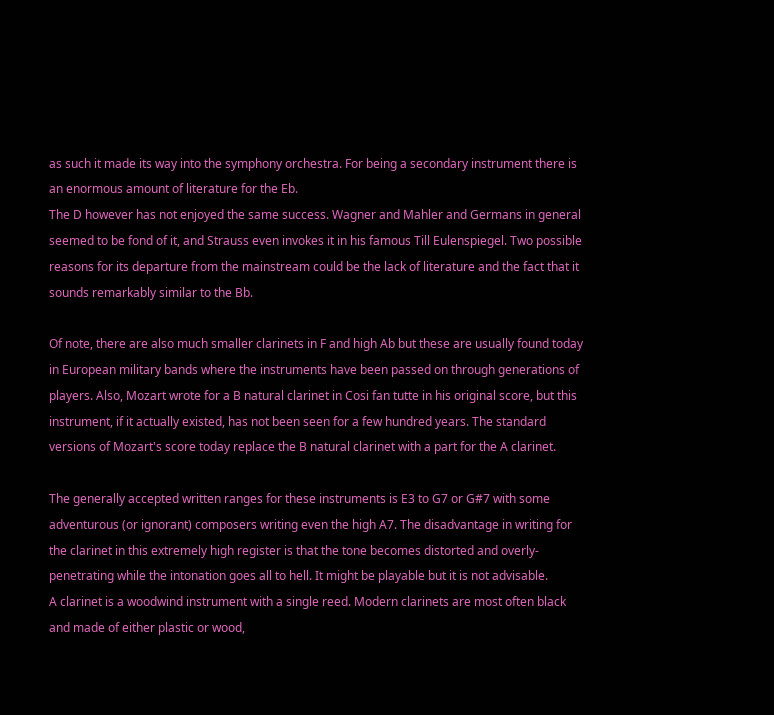as such it made its way into the symphony orchestra. For being a secondary instrument there is an enormous amount of literature for the Eb.
The D however has not enjoyed the same success. Wagner and Mahler and Germans in general seemed to be fond of it, and Strauss even invokes it in his famous Till Eulenspiegel. Two possible reasons for its departure from the mainstream could be the lack of literature and the fact that it sounds remarkably similar to the Bb.

Of note, there are also much smaller clarinets in F and high Ab but these are usually found today in European military bands where the instruments have been passed on through generations of players. Also, Mozart wrote for a B natural clarinet in Cosi fan tutte in his original score, but this instrument, if it actually existed, has not been seen for a few hundred years. The standard versions of Mozart's score today replace the B natural clarinet with a part for the A clarinet.

The generally accepted written ranges for these instruments is E3 to G7 or G#7 with some adventurous (or ignorant) composers writing even the high A7. The disadvantage in writing for the clarinet in this extremely high register is that the tone becomes distorted and overly-penetrating while the intonation goes all to hell. It might be playable but it is not advisable.
A clarinet is a woodwind instrument with a single reed. Modern clarinets are most often black and made of either plastic or wood,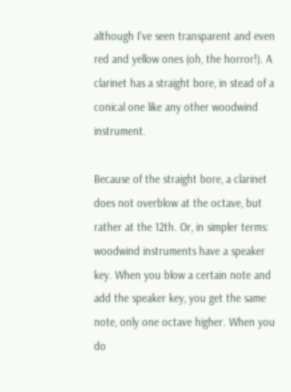although I've seen transparent and even red and yellow ones (oh, the horror!). A clarinet has a straight bore, in stead of a conical one like any other woodwind instrument.

Because of the straight bore, a clarinet does not overblow at the octave, but rather at the 12th. Or, in simpler terms: woodwind instruments have a speaker key. When you blow a certain note and add the speaker key, you get the same note, only one octave higher. When you do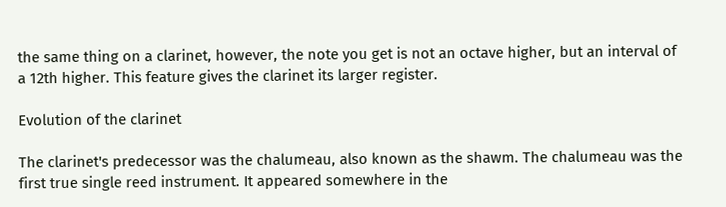the same thing on a clarinet, however, the note you get is not an octave higher, but an interval of a 12th higher. This feature gives the clarinet its larger register.

Evolution of the clarinet

The clarinet's predecessor was the chalumeau, also known as the shawm. The chalumeau was the first true single reed instrument. It appeared somewhere in the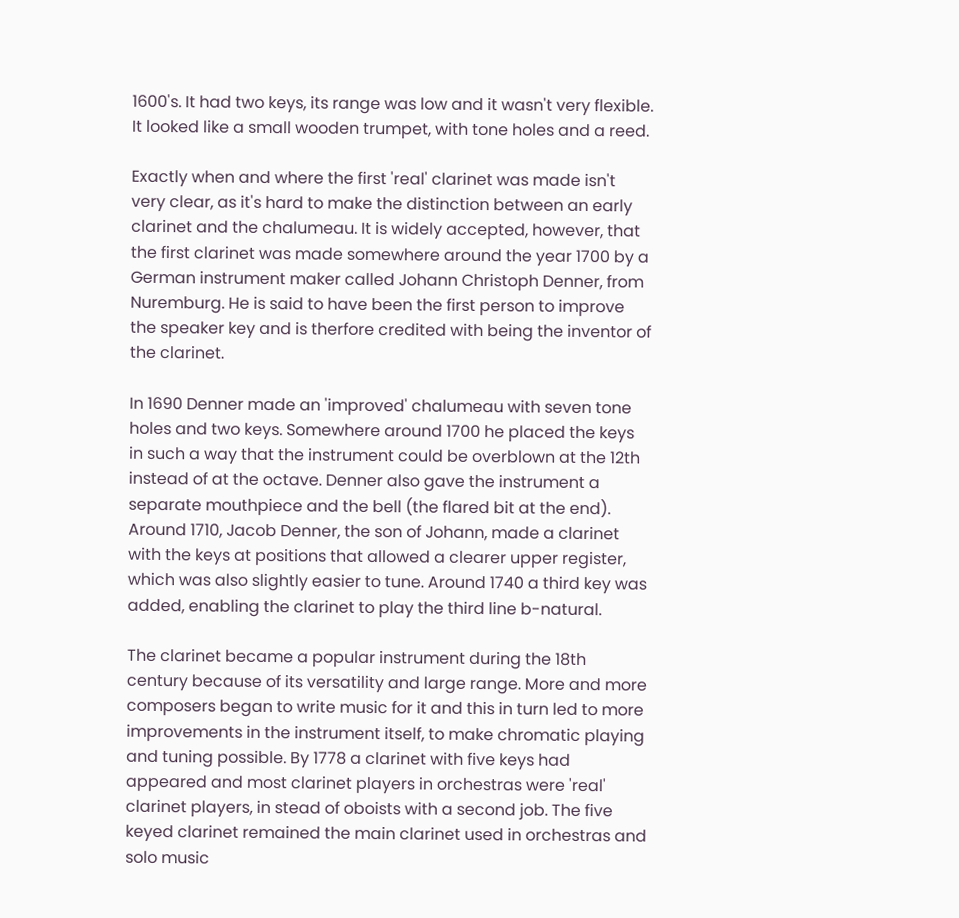1600's. It had two keys, its range was low and it wasn't very flexible. It looked like a small wooden trumpet, with tone holes and a reed.

Exactly when and where the first 'real' clarinet was made isn't very clear, as it's hard to make the distinction between an early clarinet and the chalumeau. It is widely accepted, however, that the first clarinet was made somewhere around the year 1700 by a German instrument maker called Johann Christoph Denner, from Nuremburg. He is said to have been the first person to improve the speaker key and is therfore credited with being the inventor of the clarinet.

In 1690 Denner made an 'improved' chalumeau with seven tone holes and two keys. Somewhere around 1700 he placed the keys in such a way that the instrument could be overblown at the 12th instead of at the octave. Denner also gave the instrument a separate mouthpiece and the bell (the flared bit at the end). Around 1710, Jacob Denner, the son of Johann, made a clarinet with the keys at positions that allowed a clearer upper register, which was also slightly easier to tune. Around 1740 a third key was added, enabling the clarinet to play the third line b-natural.

The clarinet became a popular instrument during the 18th century because of its versatility and large range. More and more composers began to write music for it and this in turn led to more improvements in the instrument itself, to make chromatic playing and tuning possible. By 1778 a clarinet with five keys had appeared and most clarinet players in orchestras were 'real' clarinet players, in stead of oboists with a second job. The five keyed clarinet remained the main clarinet used in orchestras and solo music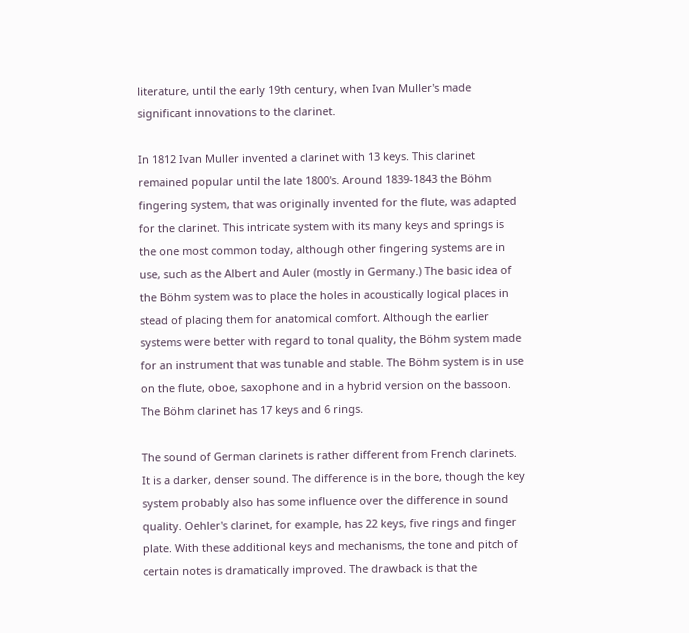literature, until the early 19th century, when Ivan Muller's made significant innovations to the clarinet.

In 1812 Ivan Muller invented a clarinet with 13 keys. This clarinet remained popular until the late 1800's. Around 1839-1843 the Böhm fingering system, that was originally invented for the flute, was adapted for the clarinet. This intricate system with its many keys and springs is the one most common today, although other fingering systems are in use, such as the Albert and Auler (mostly in Germany.) The basic idea of the Böhm system was to place the holes in acoustically logical places in stead of placing them for anatomical comfort. Although the earlier systems were better with regard to tonal quality, the Böhm system made for an instrument that was tunable and stable. The Böhm system is in use on the flute, oboe, saxophone and in a hybrid version on the bassoon. The Böhm clarinet has 17 keys and 6 rings.

The sound of German clarinets is rather different from French clarinets. It is a darker, denser sound. The difference is in the bore, though the key system probably also has some influence over the difference in sound quality. Oehler's clarinet, for example, has 22 keys, five rings and finger plate. With these additional keys and mechanisms, the tone and pitch of certain notes is dramatically improved. The drawback is that the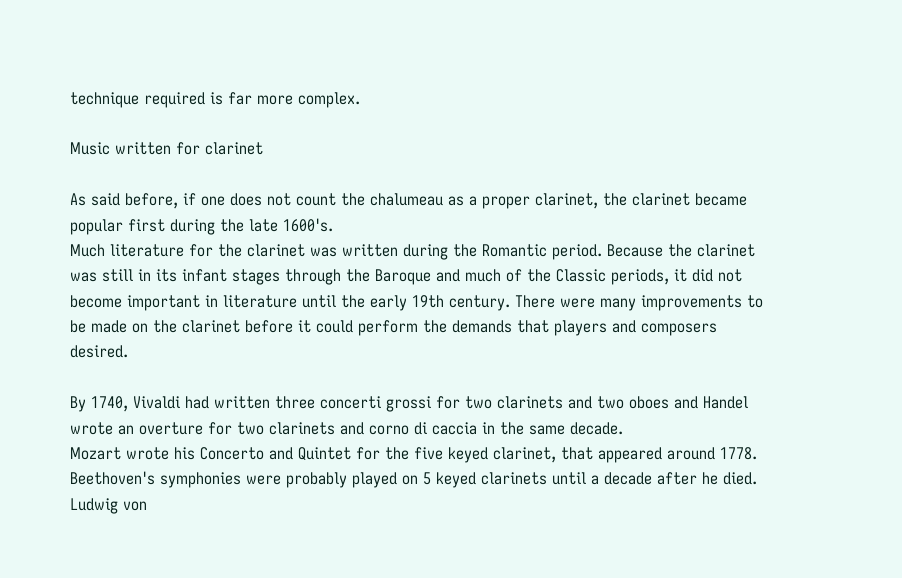technique required is far more complex.

Music written for clarinet

As said before, if one does not count the chalumeau as a proper clarinet, the clarinet became popular first during the late 1600's.
Much literature for the clarinet was written during the Romantic period. Because the clarinet was still in its infant stages through the Baroque and much of the Classic periods, it did not become important in literature until the early 19th century. There were many improvements to be made on the clarinet before it could perform the demands that players and composers desired.

By 1740, Vivaldi had written three concerti grossi for two clarinets and two oboes and Handel wrote an overture for two clarinets and corno di caccia in the same decade.
Mozart wrote his Concerto and Quintet for the five keyed clarinet, that appeared around 1778. Beethoven's symphonies were probably played on 5 keyed clarinets until a decade after he died. Ludwig von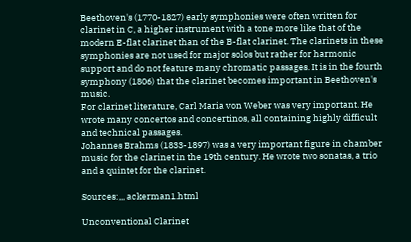Beethoven's (1770-1827) early symphonies were often written for clarinet in C, a higher instrument with a tone more like that of the modern E-flat clarinet than of the B-flat clarinet. The clarinets in these symphonies are not used for major solos but rather for harmonic support and do not feature many chromatic passages. It is in the fourth symphony (1806) that the clarinet becomes important in Beethoven's music.
For clarinet literature, Carl Maria von Weber was very important. He wrote many concertos and concertinos, all containing highly difficult and technical passages.
Johannes Brahms (1833-1897) was a very important figure in chamber music for the clarinet in the 19th century. He wrote two sonatas, a trio and a quintet for the clarinet.

Sources:,,, ackerman1.html

Unconventional Clarinet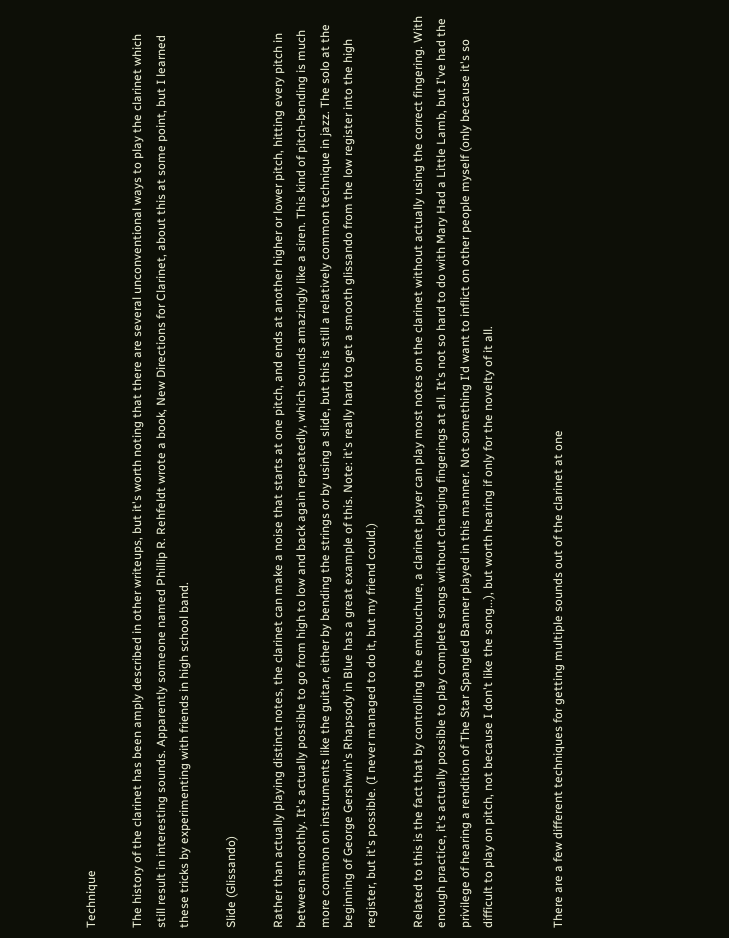Technique

The history of the clarinet has been amply described in other writeups, but it's worth noting that there are several unconventional ways to play the clarinet which still result in interesting sounds. Apparently someone named Phillip R. Rehfeldt wrote a book, New Directions for Clarinet, about this at some point, but I learned these tricks by experimenting with friends in high school band.

Slide (Glissando)

Rather than actually playing distinct notes, the clarinet can make a noise that starts at one pitch, and ends at another higher or lower pitch, hitting every pitch in between smoothly. It's actually possible to go from high to low and back again repeatedly, which sounds amazingly like a siren. This kind of pitch-bending is much more common on instruments like the guitar, either by bending the strings or by using a slide, but this is still a relatively common technique in jazz. The solo at the beginning of George Gershwin's Rhapsody in Blue has a great example of this. Note: it's really hard to get a smooth glissando from the low register into the high register, but it's possible. (I never managed to do it, but my friend could.)

Related to this is the fact that by controlling the embouchure, a clarinet player can play most notes on the clarinet without actually using the correct fingering. With enough practice, it's actually possible to play complete songs without changing fingerings at all. It's not so hard to do with Mary Had a Little Lamb, but I've had the privilege of hearing a rendition of The Star Spangled Banner played in this manner. Not something I'd want to inflict on other people myself (only because it's so difficult to play on pitch, not because I don't like the song...), but worth hearing if only for the novelty of it all.


There are a few different techniques for getting multiple sounds out of the clarinet at one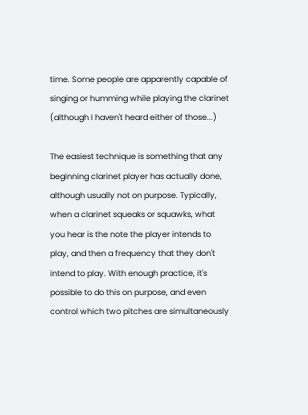time. Some people are apparently capable of singing or humming while playing the clarinet (although I haven't heard either of those...)

The easiest technique is something that any beginning clarinet player has actually done, although usually not on purpose. Typically, when a clarinet squeaks or squawks, what you hear is the note the player intends to play, and then a frequency that they don't intend to play. With enough practice, it's possible to do this on purpose, and even control which two pitches are simultaneously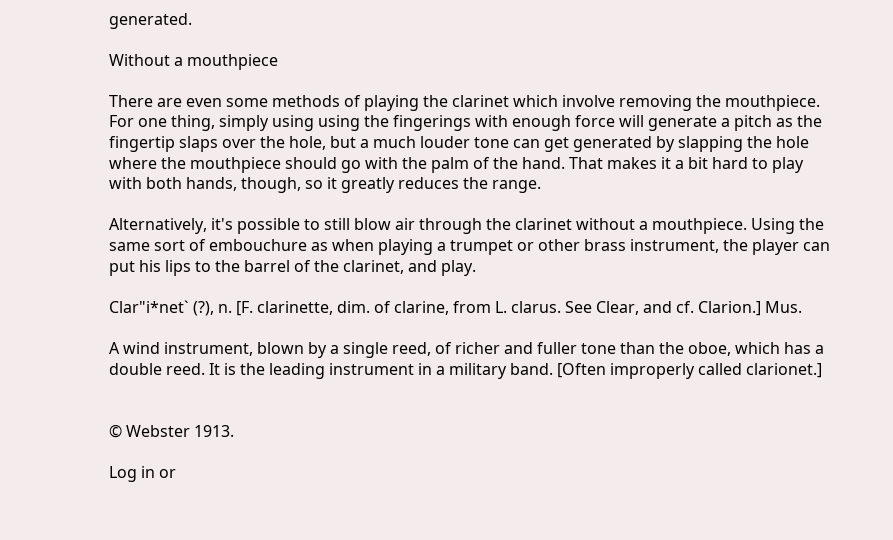generated.

Without a mouthpiece

There are even some methods of playing the clarinet which involve removing the mouthpiece. For one thing, simply using using the fingerings with enough force will generate a pitch as the fingertip slaps over the hole, but a much louder tone can get generated by slapping the hole where the mouthpiece should go with the palm of the hand. That makes it a bit hard to play with both hands, though, so it greatly reduces the range.

Alternatively, it's possible to still blow air through the clarinet without a mouthpiece. Using the same sort of embouchure as when playing a trumpet or other brass instrument, the player can put his lips to the barrel of the clarinet, and play.

Clar"i*net` (?), n. [F. clarinette, dim. of clarine, from L. clarus. See Clear, and cf. Clarion.] Mus.

A wind instrument, blown by a single reed, of richer and fuller tone than the oboe, which has a double reed. It is the leading instrument in a military band. [Often improperly called clarionet.]


© Webster 1913.

Log in or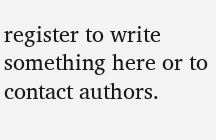register to write something here or to contact authors.